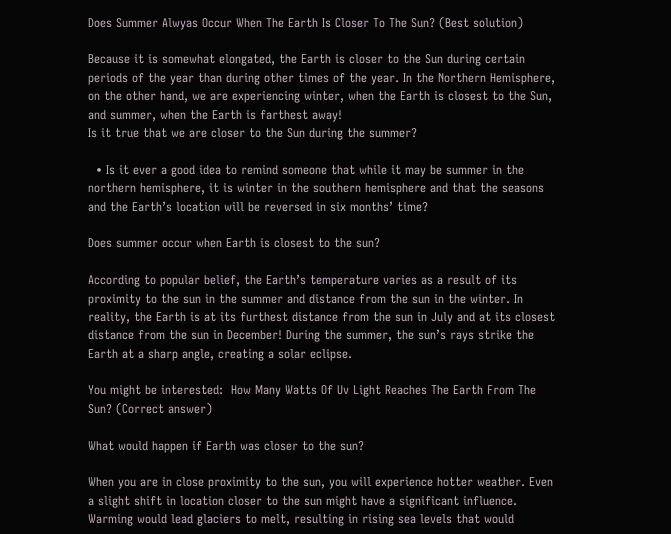Does Summer Alwyas Occur When The Earth Is Closer To The Sun? (Best solution)

Because it is somewhat elongated, the Earth is closer to the Sun during certain periods of the year than during other times of the year. In the Northern Hemisphere, on the other hand, we are experiencing winter, when the Earth is closest to the Sun, and summer, when the Earth is farthest away!
Is it true that we are closer to the Sun during the summer?

  • Is it ever a good idea to remind someone that while it may be summer in the northern hemisphere, it is winter in the southern hemisphere and that the seasons and the Earth’s location will be reversed in six months’ time?

Does summer occur when Earth is closest to the sun?

According to popular belief, the Earth’s temperature varies as a result of its proximity to the sun in the summer and distance from the sun in the winter. In reality, the Earth is at its furthest distance from the sun in July and at its closest distance from the sun in December! During the summer, the sun’s rays strike the Earth at a sharp angle, creating a solar eclipse.

You might be interested:  How Many Watts Of Uv Light Reaches The Earth From The Sun? (Correct answer)

What would happen if Earth was closer to the sun?

When you are in close proximity to the sun, you will experience hotter weather. Even a slight shift in location closer to the sun might have a significant influence. Warming would lead glaciers to melt, resulting in rising sea levels that would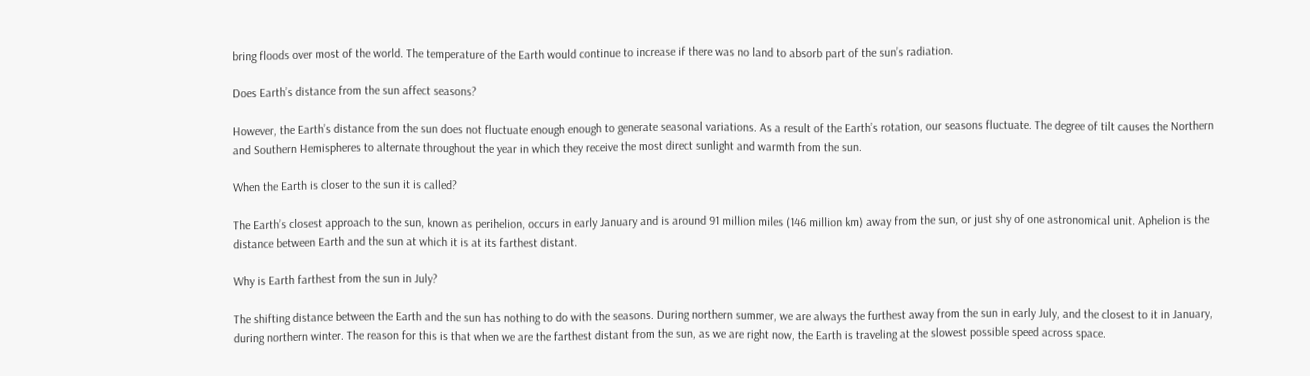bring floods over most of the world. The temperature of the Earth would continue to increase if there was no land to absorb part of the sun’s radiation.

Does Earth’s distance from the sun affect seasons?

However, the Earth’s distance from the sun does not fluctuate enough enough to generate seasonal variations. As a result of the Earth’s rotation, our seasons fluctuate. The degree of tilt causes the Northern and Southern Hemispheres to alternate throughout the year in which they receive the most direct sunlight and warmth from the sun.

When the Earth is closer to the sun it is called?

The Earth’s closest approach to the sun, known as perihelion, occurs in early January and is around 91 million miles (146 million km) away from the sun, or just shy of one astronomical unit. Aphelion is the distance between Earth and the sun at which it is at its farthest distant.

Why is Earth farthest from the sun in July?

The shifting distance between the Earth and the sun has nothing to do with the seasons. During northern summer, we are always the furthest away from the sun in early July, and the closest to it in January, during northern winter. The reason for this is that when we are the farthest distant from the sun, as we are right now, the Earth is traveling at the slowest possible speed across space.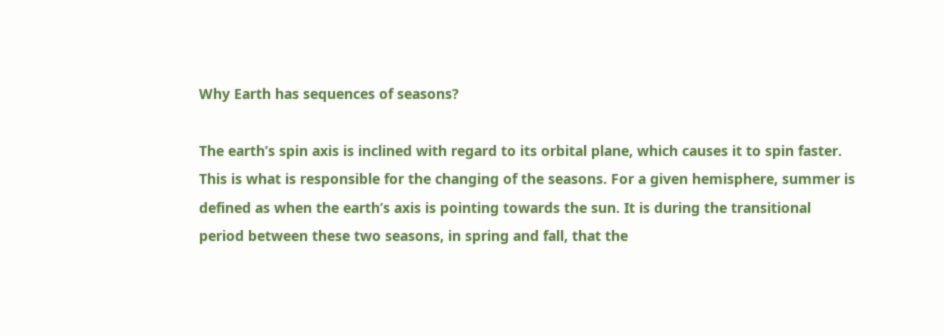Why Earth has sequences of seasons?

The earth’s spin axis is inclined with regard to its orbital plane, which causes it to spin faster. This is what is responsible for the changing of the seasons. For a given hemisphere, summer is defined as when the earth’s axis is pointing towards the sun. It is during the transitional period between these two seasons, in spring and fall, that the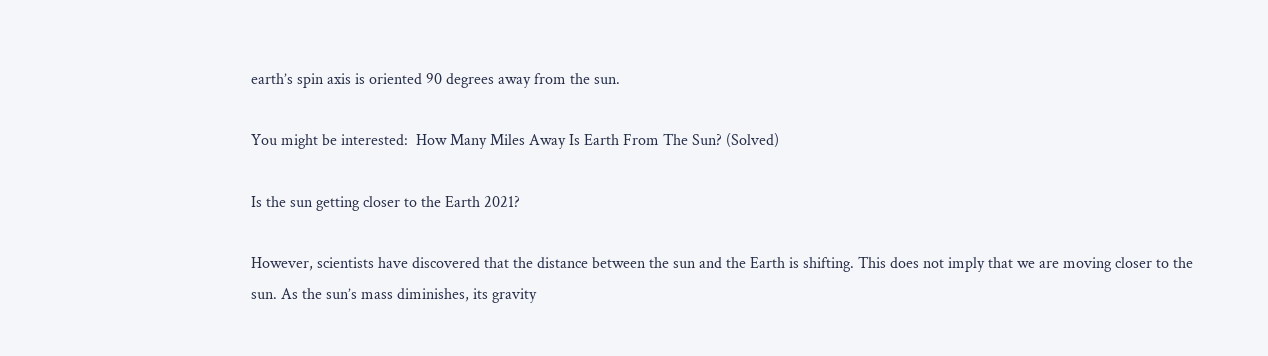earth’s spin axis is oriented 90 degrees away from the sun.

You might be interested:  How Many Miles Away Is Earth From The Sun? (Solved)

Is the sun getting closer to the Earth 2021?

However, scientists have discovered that the distance between the sun and the Earth is shifting. This does not imply that we are moving closer to the sun. As the sun’s mass diminishes, its gravity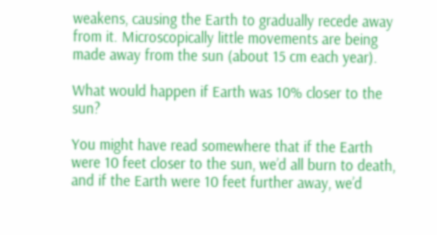weakens, causing the Earth to gradually recede away from it. Microscopically little movements are being made away from the sun (about 15 cm each year).

What would happen if Earth was 10% closer to the sun?

You might have read somewhere that if the Earth were 10 feet closer to the sun, we’d all burn to death, and if the Earth were 10 feet further away, we’d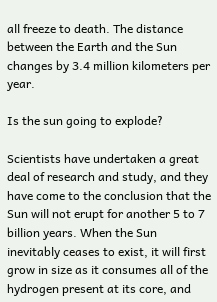all freeze to death. The distance between the Earth and the Sun changes by 3.4 million kilometers per year.

Is the sun going to explode?

Scientists have undertaken a great deal of research and study, and they have come to the conclusion that the Sun will not erupt for another 5 to 7 billion years. When the Sun inevitably ceases to exist, it will first grow in size as it consumes all of the hydrogen present at its core, and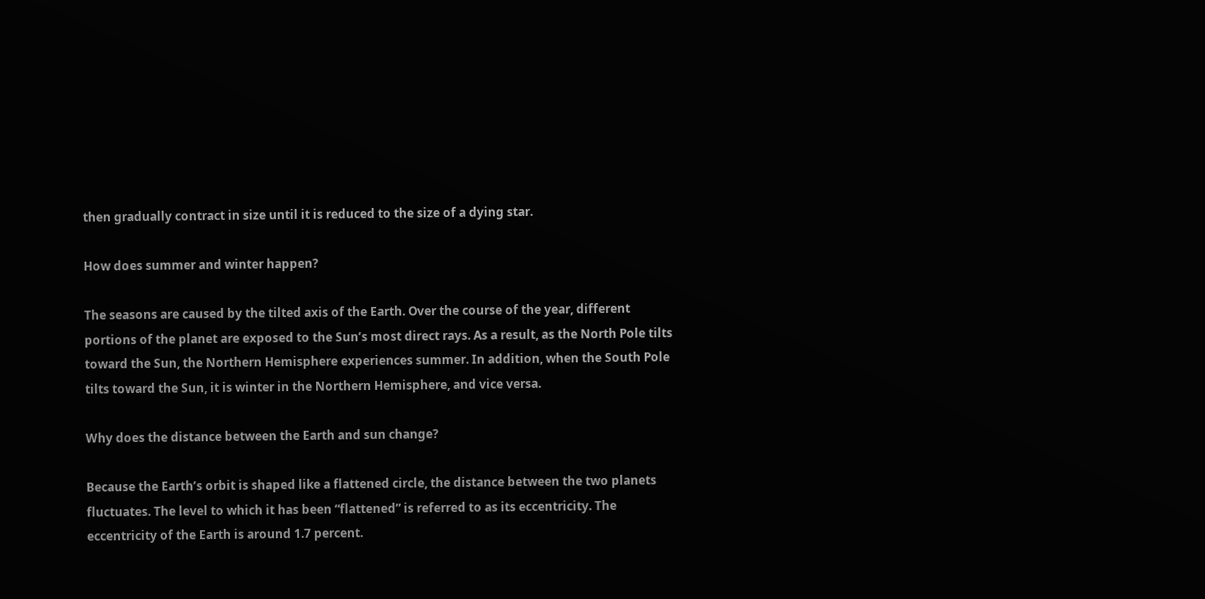then gradually contract in size until it is reduced to the size of a dying star.

How does summer and winter happen?

The seasons are caused by the tilted axis of the Earth. Over the course of the year, different portions of the planet are exposed to the Sun’s most direct rays. As a result, as the North Pole tilts toward the Sun, the Northern Hemisphere experiences summer. In addition, when the South Pole tilts toward the Sun, it is winter in the Northern Hemisphere, and vice versa.

Why does the distance between the Earth and sun change?

Because the Earth’s orbit is shaped like a flattened circle, the distance between the two planets fluctuates. The level to which it has been “flattened” is referred to as its eccentricity. The eccentricity of the Earth is around 1.7 percent.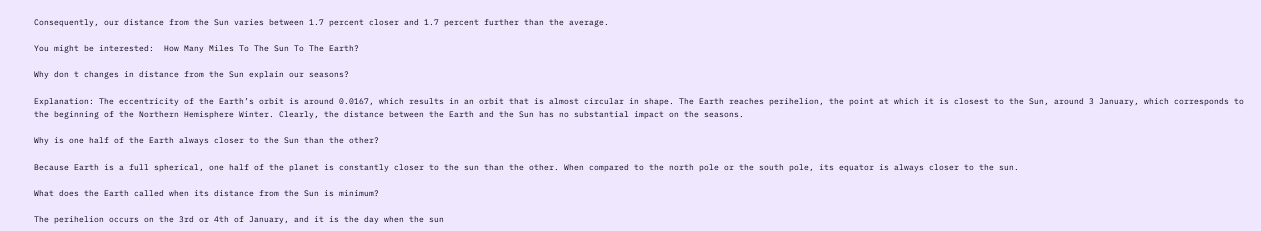Consequently, our distance from the Sun varies between 1.7 percent closer and 1.7 percent further than the average.

You might be interested:  How Many Miles To The Sun To The Earth?

Why don t changes in distance from the Sun explain our seasons?

Explanation: The eccentricity of the Earth’s orbit is around 0.0167, which results in an orbit that is almost circular in shape. The Earth reaches perihelion, the point at which it is closest to the Sun, around 3 January, which corresponds to the beginning of the Northern Hemisphere Winter. Clearly, the distance between the Earth and the Sun has no substantial impact on the seasons.

Why is one half of the Earth always closer to the Sun than the other?

Because Earth is a full spherical, one half of the planet is constantly closer to the sun than the other. When compared to the north pole or the south pole, its equator is always closer to the sun.

What does the Earth called when its distance from the Sun is minimum?

The perihelion occurs on the 3rd or 4th of January, and it is the day when the sun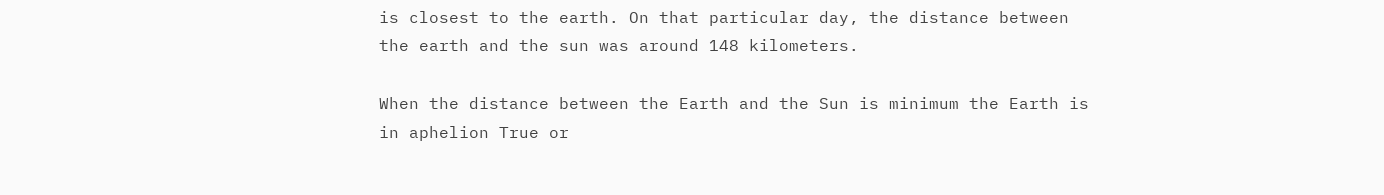is closest to the earth. On that particular day, the distance between the earth and the sun was around 148 kilometers.

When the distance between the Earth and the Sun is minimum the Earth is in aphelion True or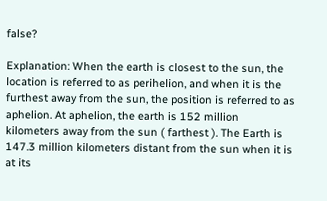false?

Explanation: When the earth is closest to the sun, the location is referred to as perihelion, and when it is the furthest away from the sun, the position is referred to as aphelion. At aphelion, the earth is 152 million kilometers away from the sun ( farthest ). The Earth is 147.3 million kilometers distant from the sun when it is at its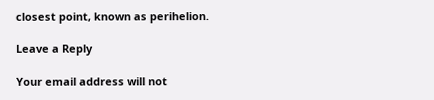closest point, known as perihelion.

Leave a Reply

Your email address will not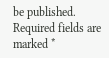be published. Required fields are marked *